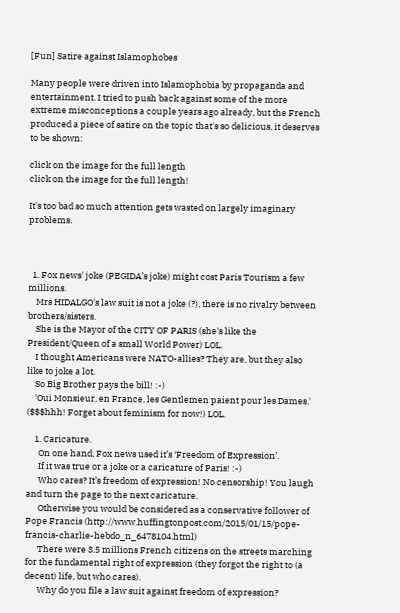[Fun] Satire against Islamophobes

Many people were driven into Islamophobia by propaganda and entertainment. I tried to push back against some of the more extreme misconceptions a couple years ago already, but the French produced a piece of satire on the topic that's so delicious, it deserves to be shown:

click on the image for the full length
click on the image for the full length!

It's too bad so much attention gets wasted on largely imaginary problems.



  1. Fox news' joke (PEGIDA’s joke) might cost Paris Tourism a few millions.
    Mrs HIDALGO's law suit is not a joke (?), there is no rivalry between brothers/sisters.
    She is the Mayor of the CITY OF PARIS (she's like the President/Queen of a small World Power) LOL.
    I thought Americans were NATO-allies? They are, but they also like to joke a lot.
    So Big Brother pays the bill! :-)
    'Oui Monsieur, en France, les Gentlemen paient pour les Dames.' ($$$hhh! Forget about feminism for now!) LOL.

    1. Caricature.
      On one hand, Fox news used it’s ‘Freedom of Expression’.
      If it was true or a joke or a caricature of Paris! :-)
      Who cares? It’s freedom of expression! No censorship! You laugh and turn the page to the next caricature.
      Otherwise you would be considered as a conservative follower of Pope Francis (http://www.huffingtonpost.com/2015/01/15/pope-francis-charlie-hebdo_n_6478104.html)
      There were 3.5 millions French citizens on the streets marching for the fundamental right of expression (they forgot the right to (a decent) life, but who cares).
      Why do you file a law suit against freedom of expression?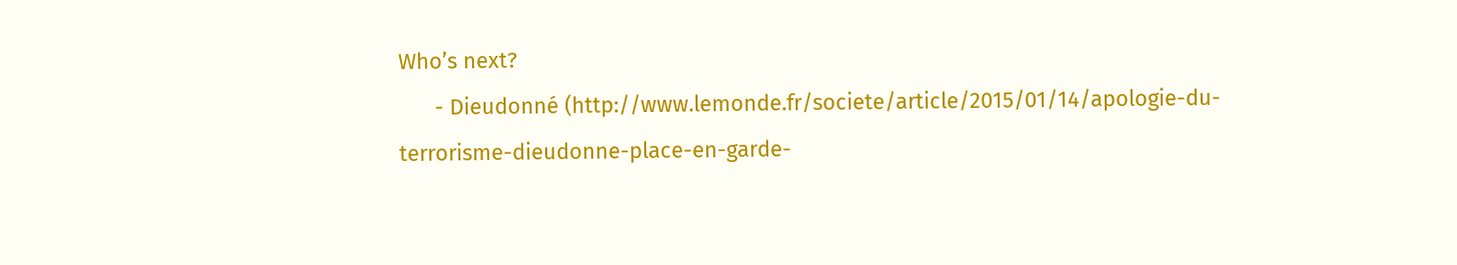Who’s next?
      - Dieudonné (http://www.lemonde.fr/societe/article/2015/01/14/apologie-du-terrorisme-dieudonne-place-en-garde-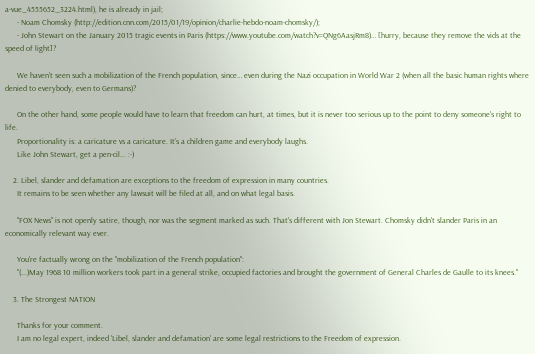a-vue_4555652_3224.html), he is already in jail;
      - Noam Chomsky (http://edition.cnn.com/2015/01/19/opinion/charlie-hebdo-noam-chomsky/);
      - John Stewart on the January 2015 tragic events in Paris (https://www.youtube.com/watch?v=QNg6AasjRm8)… [hurry, because they remove the vids at the speed of light]?

      We haven’t seen such a mobilization of the French population, since… even during the Nazi occupation in World War 2 (when all the basic human rights where denied to everybody, even to Germans)?

      On the other hand, some people would have to learn that freedom can hurt, at times, but it is never too serious up to the point to deny someone's right to life.
      Proportionality is: a caricature vs a caricature. It’s a children game and everybody laughs.
      Like John Stewart, get a pen-cil... :-)

    2. Libel, slander and defamation are exceptions to the freedom of expression in many countries.
      It remains to be seen whether any lawsuit will be filed at all, and on what legal basis.

      "FOX News" is not openly satire, though, nor was the segment marked as such. That's different with Jon Stewart. Chomsky didn't slander Paris in an economically relevant way ever.

      You're factually wrong on the "mobilization of the French population":
      "(...)May 1968 10 million workers took part in a general strike, occupied factories and brought the government of General Charles de Gaulle to its knees."

    3. The Strongest NATION

      Thanks for your comment.
      I am no legal expert, indeed 'Libel, slander and defamation' are some legal restrictions to the Freedom of expression.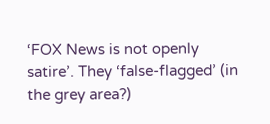‘FOX News is not openly satire’. They ‘false-flagged’ (in the grey area?)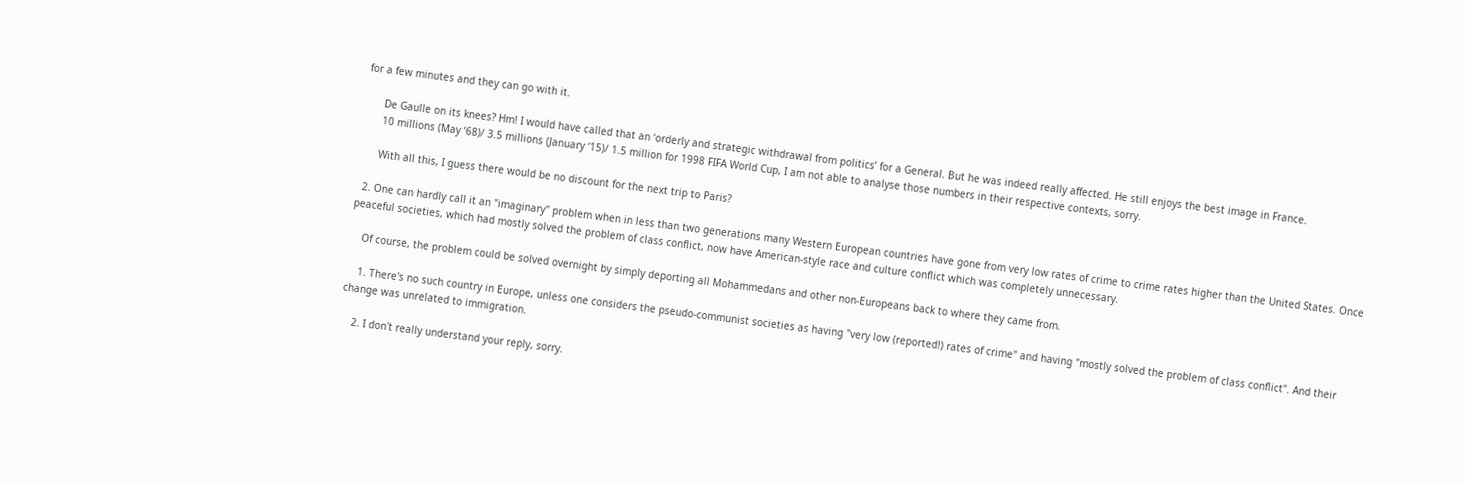for a few minutes and they can go with it.

      De Gaulle on its knees? Hm! I would have called that an ‘orderly and strategic withdrawal from politics’ for a General. But he was indeed really affected. He still enjoys the best image in France.
      10 millions (May ‘68)/ 3.5 millions (January ‘15)/ 1.5 million for 1998 FIFA World Cup, I am not able to analyse those numbers in their respective contexts, sorry.

      With all this, I guess there would be no discount for the next trip to Paris?

  2. One can hardly call it an "imaginary" problem when in less than two generations many Western European countries have gone from very low rates of crime to crime rates higher than the United States. Once peaceful societies, which had mostly solved the problem of class conflict, now have American-style race and culture conflict which was completely unnecessary.

    Of course, the problem could be solved overnight by simply deporting all Mohammedans and other non-Europeans back to where they came from.

    1. There's no such country in Europe, unless one considers the pseudo-communist societies as having "very low (reported!) rates of crime" and having "mostly solved the problem of class conflict". And their change was unrelated to immigration.

    2. I don't really understand your reply, sorry.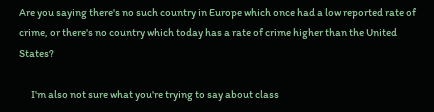Are you saying there's no such country in Europe which once had a low reported rate of crime, or there's no country which today has a rate of crime higher than the United States?

      I'm also not sure what you're trying to say about class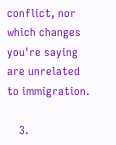conflict, nor which changes you're saying are unrelated to immigration.

    3.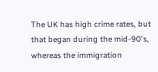The UK has high crime rates, but that began during the mid-90's, whereas the immigration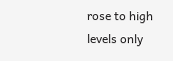rose to high levels only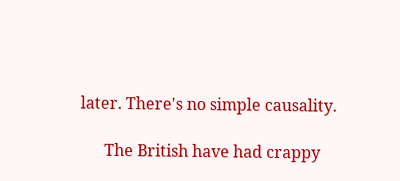later. There's no simple causality.

      The British have had crappy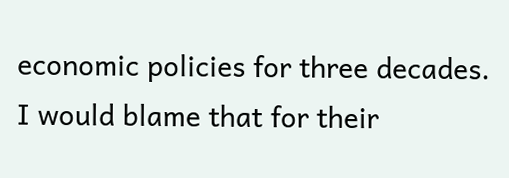economic policies for three decades. I would blame that for their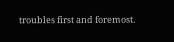troubles first and foremost.